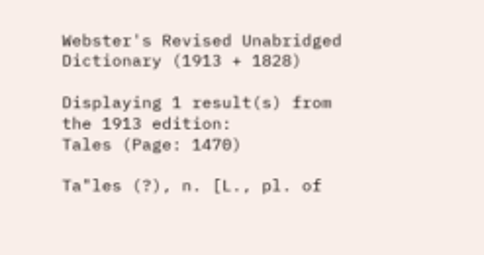Webster's Revised Unabridged Dictionary (1913 + 1828)

Displaying 1 result(s) from the 1913 edition:
Tales (Page: 1470)

Ta"les (?), n. [L., pl. of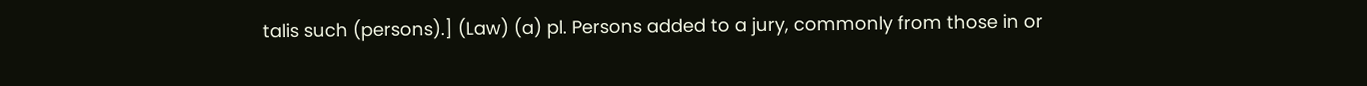talis such (persons).] (Law) (a) pl. Persons added to a jury, commonly from those in or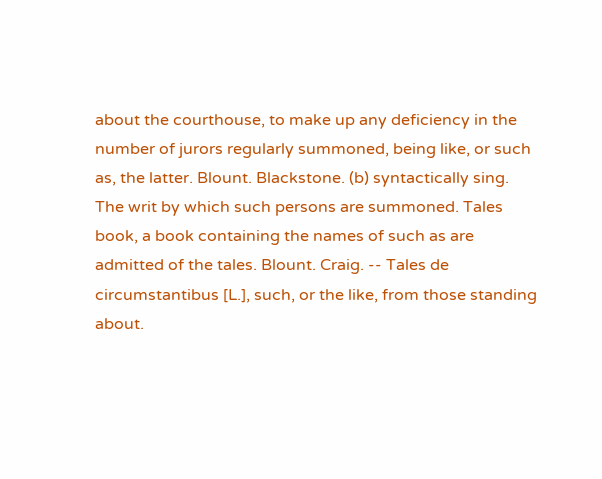about the courthouse, to make up any deficiency in the number of jurors regularly summoned, being like, or such as, the latter. Blount. Blackstone. (b) syntactically sing. The writ by which such persons are summoned. Tales book, a book containing the names of such as are admitted of the tales. Blount. Craig. -- Tales de circumstantibus [L.], such, or the like, from those standing about.